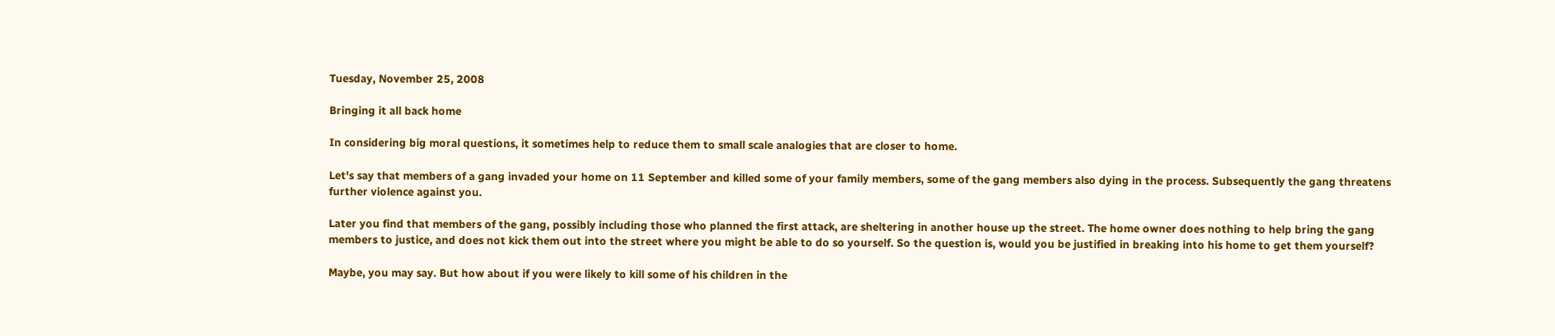Tuesday, November 25, 2008

Bringing it all back home

In considering big moral questions, it sometimes help to reduce them to small scale analogies that are closer to home.

Let's say that members of a gang invaded your home on 11 September and killed some of your family members, some of the gang members also dying in the process. Subsequently the gang threatens further violence against you.

Later you find that members of the gang, possibly including those who planned the first attack, are sheltering in another house up the street. The home owner does nothing to help bring the gang members to justice, and does not kick them out into the street where you might be able to do so yourself. So the question is, would you be justified in breaking into his home to get them yourself?

Maybe, you may say. But how about if you were likely to kill some of his children in the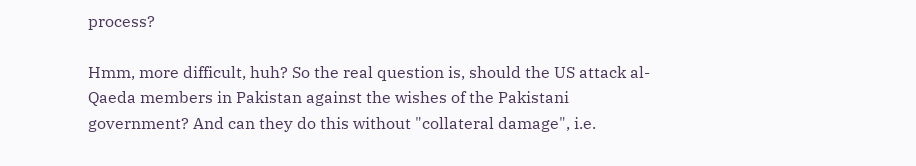process?

Hmm, more difficult, huh? So the real question is, should the US attack al-Qaeda members in Pakistan against the wishes of the Pakistani government? And can they do this without "collateral damage", i.e.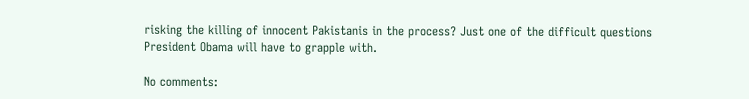risking the killing of innocent Pakistanis in the process? Just one of the difficult questions President Obama will have to grapple with.

No comments: